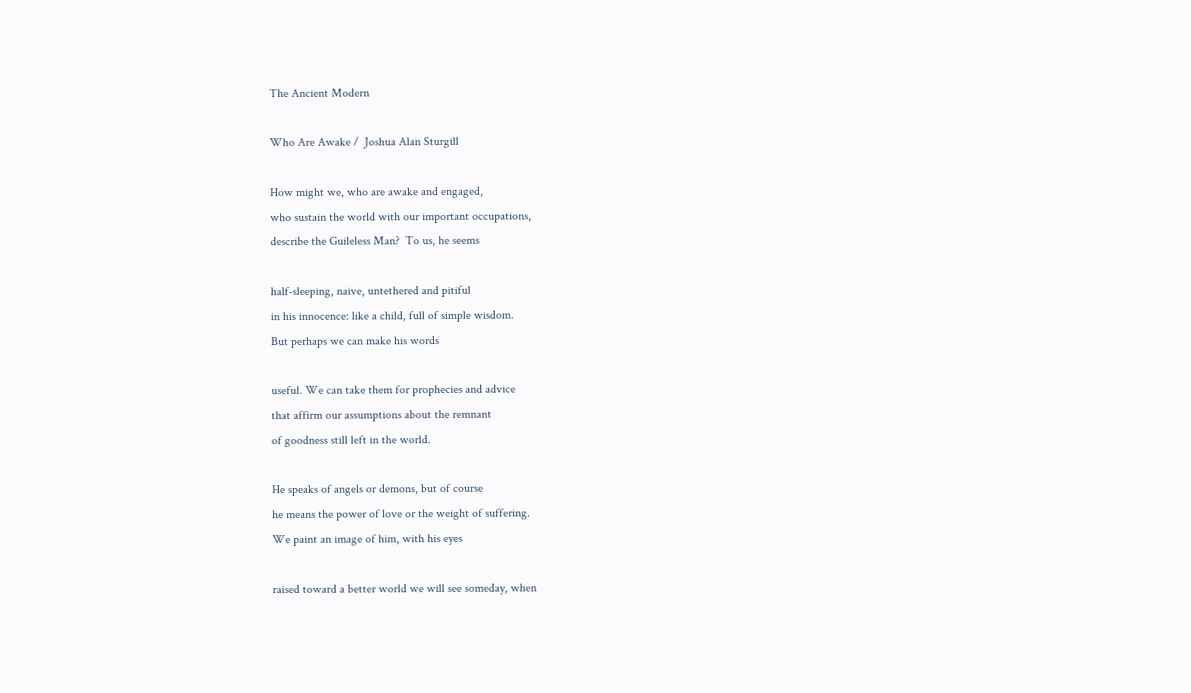The Ancient Modern

Who Are Awake /  Joshua Alan Sturgill

How might we, who are awake and engaged,
who sustain the world with our important occupations,
describe the Guileless Man?  To us, he seems

half-sleeping, naive, untethered and pitiful
in his innocence: like a child, full of simple wisdom.
But perhaps we can make his words

useful. We can take them for prophecies and advice
that affirm our assumptions about the remnant
of goodness still left in the world.

He speaks of angels or demons, but of course
he means the power of love or the weight of suffering.
We paint an image of him, with his eyes

raised toward a better world we will see someday, when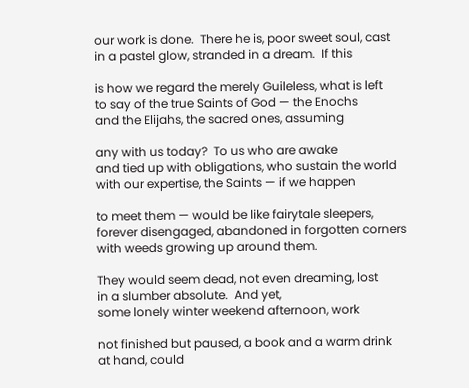our work is done.  There he is, poor sweet soul, cast
in a pastel glow, stranded in a dream.  If this

is how we regard the merely Guileless, what is left
to say of the true Saints of God — the Enochs
and the Elijahs, the sacred ones, assuming

any with us today?  To us who are awake
and tied up with obligations, who sustain the world
with our expertise, the Saints — if we happen

to meet them — would be like fairytale sleepers,
forever disengaged, abandoned in forgotten corners
with weeds growing up around them.

They would seem dead, not even dreaming, lost
in a slumber absolute.  And yet,
some lonely winter weekend afternoon, work

not finished but paused, a book and a warm drink
at hand, could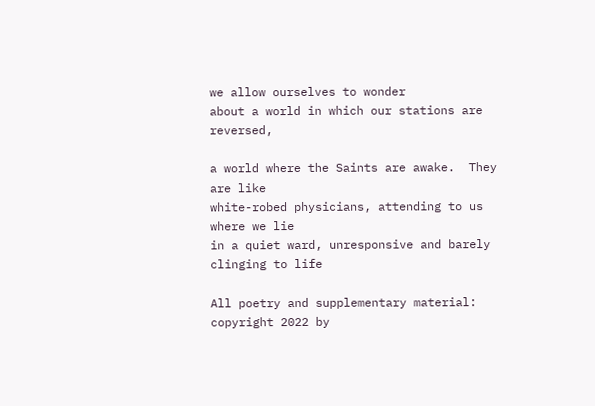we allow ourselves to wonder
about a world in which our stations are reversed,

a world where the Saints are awake.  They are like
white-robed physicians, attending to us where we lie
in a quiet ward, unresponsive and barely clinging to life

All poetry and supplementary material: copyright 2022 by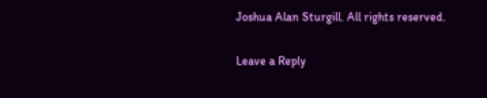Joshua Alan Sturgill. All rights reserved.

Leave a Reply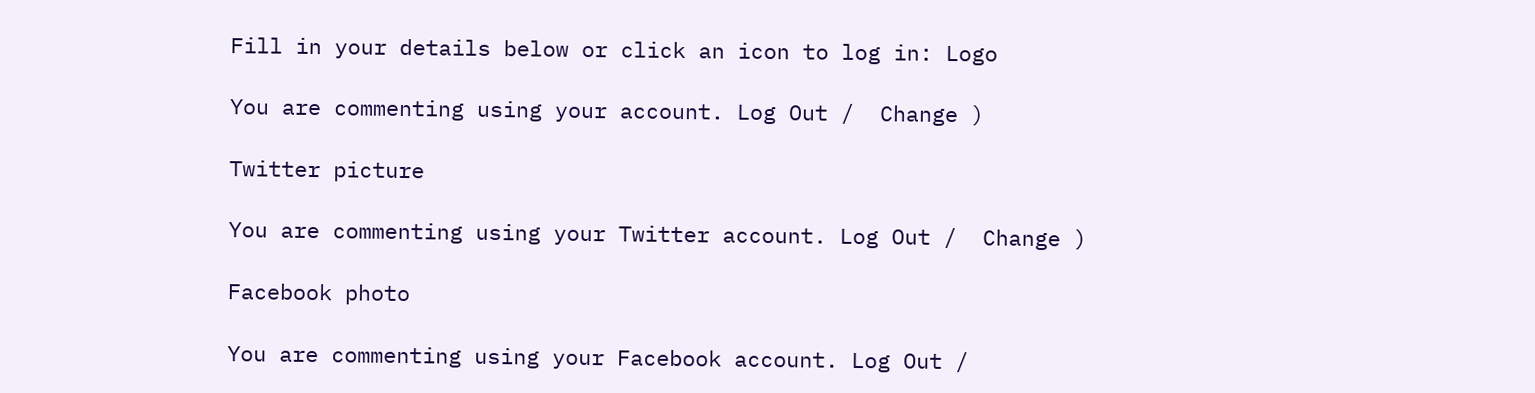Fill in your details below or click an icon to log in: Logo

You are commenting using your account. Log Out /  Change )

Twitter picture

You are commenting using your Twitter account. Log Out /  Change )

Facebook photo

You are commenting using your Facebook account. Log Out /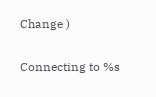Change )

Connecting to %s